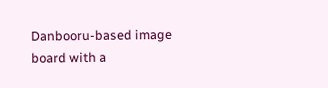Danbooru-based image board with a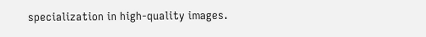specialization in high-quality images.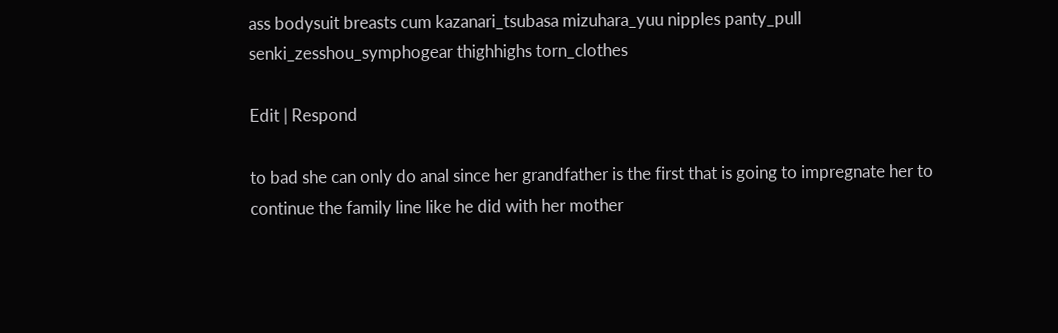ass bodysuit breasts cum kazanari_tsubasa mizuhara_yuu nipples panty_pull senki_zesshou_symphogear thighhighs torn_clothes

Edit | Respond

to bad she can only do anal since her grandfather is the first that is going to impregnate her to continue the family line like he did with her mother